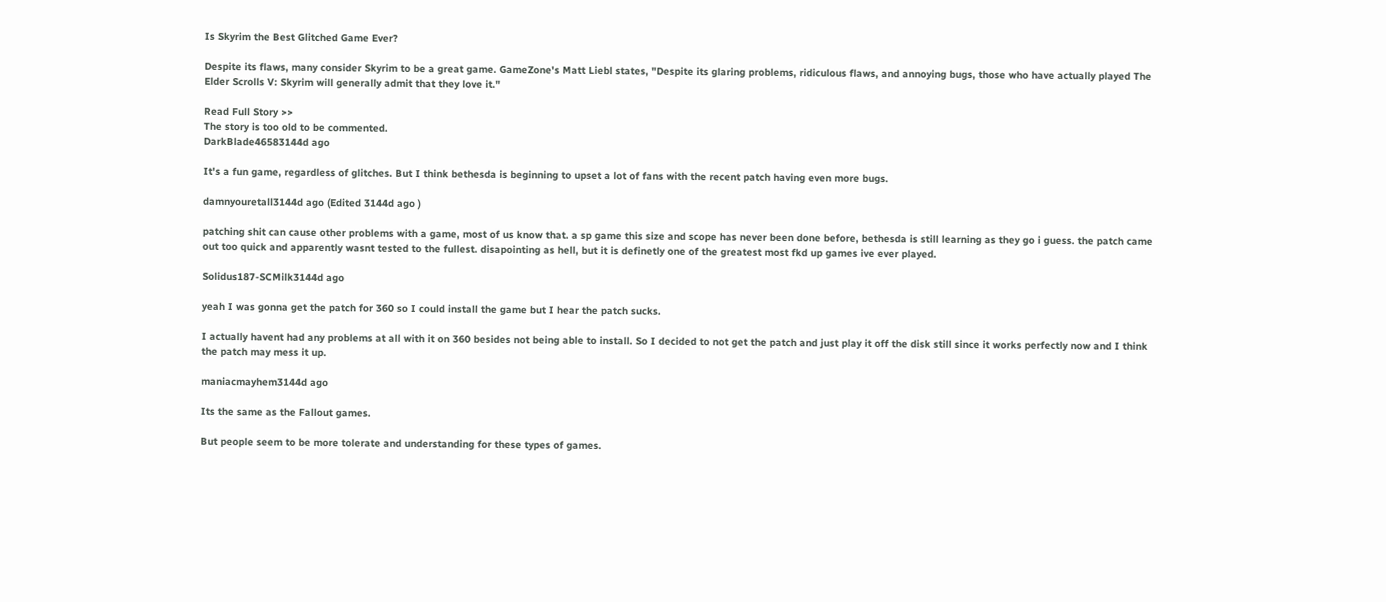Is Skyrim the Best Glitched Game Ever?

Despite its flaws, many consider Skyrim to be a great game. GameZone's Matt Liebl states, "Despite its glaring problems, ridiculous flaws, and annoying bugs, those who have actually played The Elder Scrolls V: Skyrim will generally admit that they love it."

Read Full Story >>
The story is too old to be commented.
DarkBlade46583144d ago

It's a fun game, regardless of glitches. But I think bethesda is beginning to upset a lot of fans with the recent patch having even more bugs.

damnyouretall3144d ago (Edited 3144d ago )

patching shit can cause other problems with a game, most of us know that. a sp game this size and scope has never been done before, bethesda is still learning as they go i guess. the patch came out too quick and apparently wasnt tested to the fullest. disapointing as hell, but it is definetly one of the greatest most fkd up games ive ever played.

Solidus187-SCMilk3144d ago

yeah I was gonna get the patch for 360 so I could install the game but I hear the patch sucks.

I actually havent had any problems at all with it on 360 besides not being able to install. So I decided to not get the patch and just play it off the disk still since it works perfectly now and I think the patch may mess it up.

maniacmayhem3144d ago

Its the same as the Fallout games.

But people seem to be more tolerate and understanding for these types of games.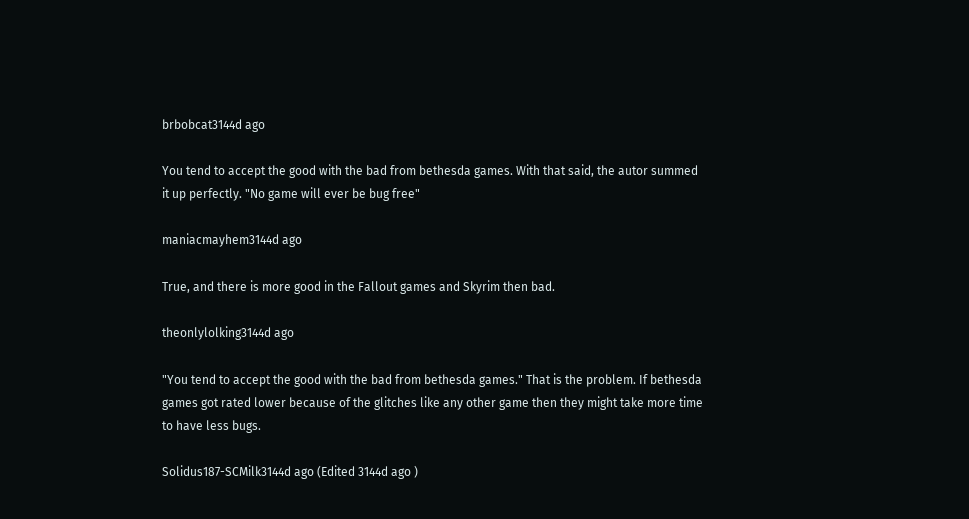brbobcat3144d ago

You tend to accept the good with the bad from bethesda games. With that said, the autor summed it up perfectly. "No game will ever be bug free"

maniacmayhem3144d ago

True, and there is more good in the Fallout games and Skyrim then bad.

theonlylolking3144d ago

"You tend to accept the good with the bad from bethesda games." That is the problem. If bethesda games got rated lower because of the glitches like any other game then they might take more time to have less bugs.

Solidus187-SCMilk3144d ago (Edited 3144d ago )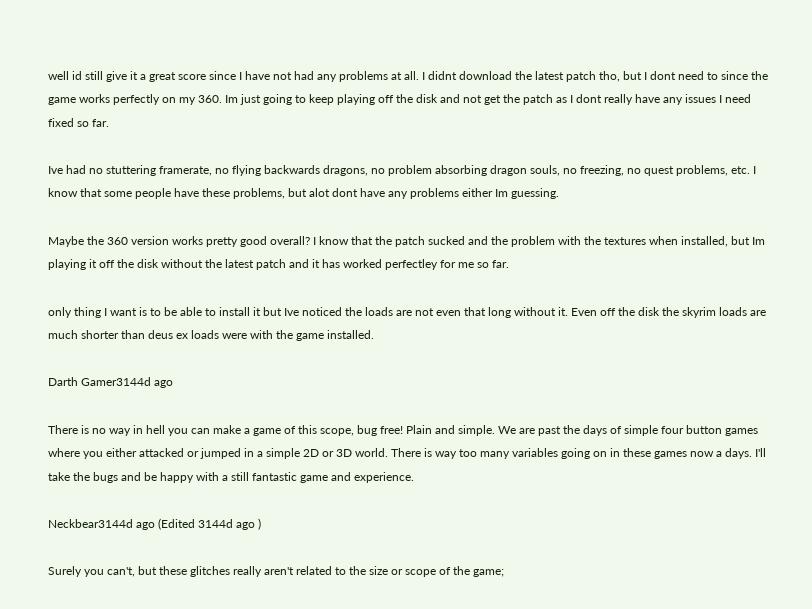well id still give it a great score since I have not had any problems at all. I didnt download the latest patch tho, but I dont need to since the game works perfectly on my 360. Im just going to keep playing off the disk and not get the patch as I dont really have any issues I need fixed so far.

Ive had no stuttering framerate, no flying backwards dragons, no problem absorbing dragon souls, no freezing, no quest problems, etc. I know that some people have these problems, but alot dont have any problems either Im guessing.

Maybe the 360 version works pretty good overall? I know that the patch sucked and the problem with the textures when installed, but Im playing it off the disk without the latest patch and it has worked perfectley for me so far.

only thing I want is to be able to install it but Ive noticed the loads are not even that long without it. Even off the disk the skyrim loads are much shorter than deus ex loads were with the game installed.

Darth Gamer3144d ago

There is no way in hell you can make a game of this scope, bug free! Plain and simple. We are past the days of simple four button games where you either attacked or jumped in a simple 2D or 3D world. There is way too many variables going on in these games now a days. I'll take the bugs and be happy with a still fantastic game and experience.

Neckbear3144d ago (Edited 3144d ago )

Surely you can't, but these glitches really aren't related to the size or scope of the game;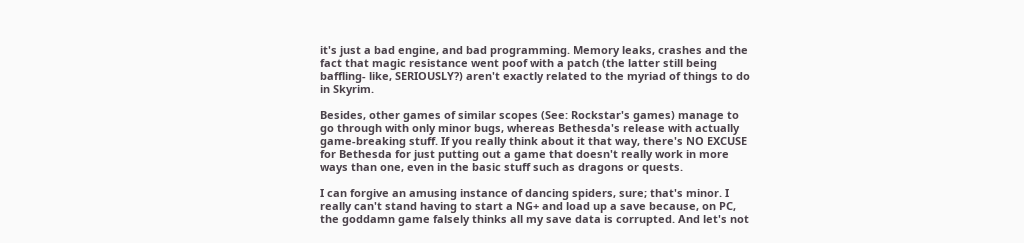it's just a bad engine, and bad programming. Memory leaks, crashes and the fact that magic resistance went poof with a patch (the latter still being baffling- like, SERIOUSLY?) aren't exactly related to the myriad of things to do in Skyrim.

Besides, other games of similar scopes (See: Rockstar's games) manage to go through with only minor bugs, whereas Bethesda's release with actually game-breaking stuff. If you really think about it that way, there's NO EXCUSE for Bethesda for just putting out a game that doesn't really work in more ways than one, even in the basic stuff such as dragons or quests.

I can forgive an amusing instance of dancing spiders, sure; that's minor. I really can't stand having to start a NG+ and load up a save because, on PC, the goddamn game falsely thinks all my save data is corrupted. And let's not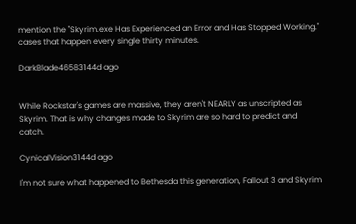mention the "Skyrim.exe Has Experienced an Error and Has Stopped Working." cases that happen every single thirty minutes.

DarkBlade46583144d ago


While Rockstar's games are massive, they aren't NEARLY as unscripted as Skyrim. That is why changes made to Skyrim are so hard to predict and catch.

CynicalVision3144d ago

I'm not sure what happened to Bethesda this generation, Fallout 3 and Skyrim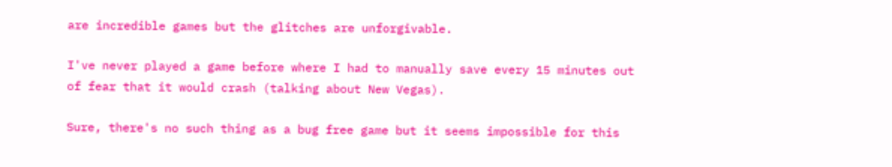are incredible games but the glitches are unforgivable.

I've never played a game before where I had to manually save every 15 minutes out of fear that it would crash (talking about New Vegas).

Sure, there's no such thing as a bug free game but it seems impossible for this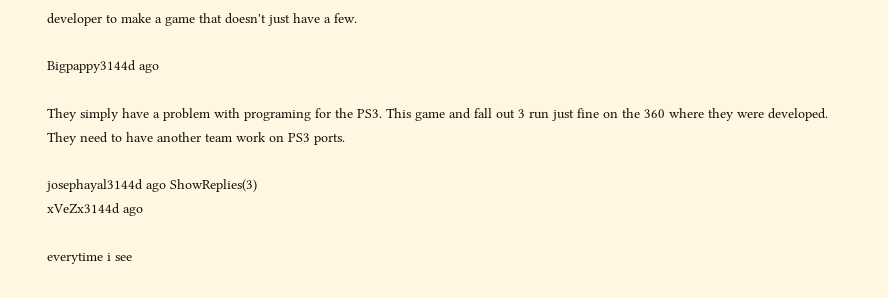developer to make a game that doesn't just have a few.

Bigpappy3144d ago

They simply have a problem with programing for the PS3. This game and fall out 3 run just fine on the 360 where they were developed. They need to have another team work on PS3 ports.

josephayal3144d ago ShowReplies(3)
xVeZx3144d ago

everytime i see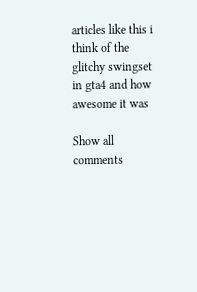articles like this i think of the glitchy swingset in gta4 and how awesome it was

Show all comments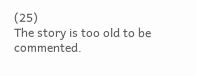(25)
The story is too old to be commented.